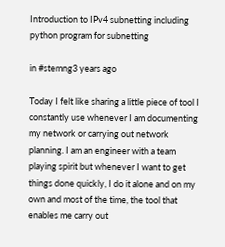Introduction to IPv4 subnetting including python program for subnetting

in #stemng3 years ago

Today I felt like sharing a little piece of tool I constantly use whenever I am documenting my network or carrying out network planning. I am an engineer with a team playing spirit but whenever I want to get things done quickly, I do it alone and on my own and most of the time, the tool that enables me carry out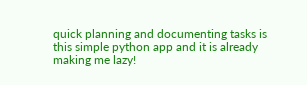quick planning and documenting tasks is this simple python app and it is already making me lazy!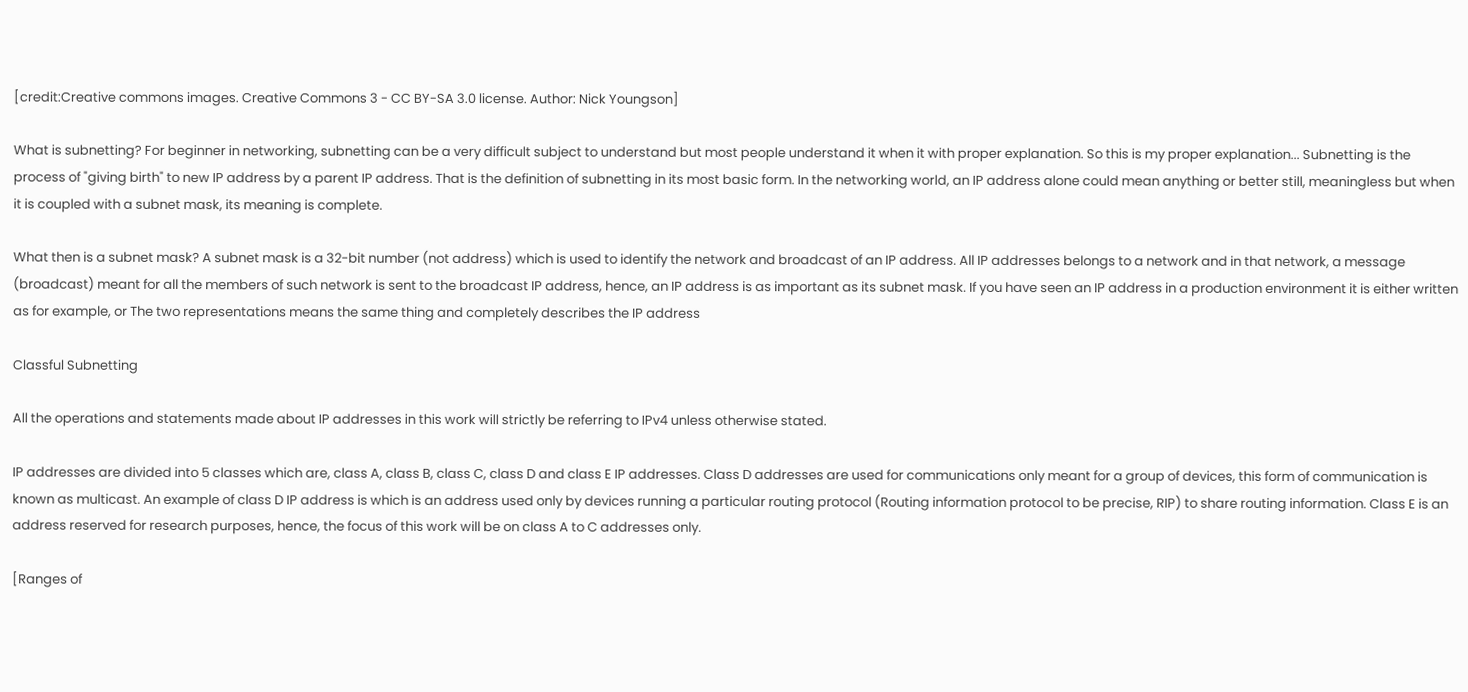[credit:Creative commons images. Creative Commons 3 - CC BY-SA 3.0 license. Author: Nick Youngson]

What is subnetting? For beginner in networking, subnetting can be a very difficult subject to understand but most people understand it when it with proper explanation. So this is my proper explanation... Subnetting is the process of "giving birth" to new IP address by a parent IP address. That is the definition of subnetting in its most basic form. In the networking world, an IP address alone could mean anything or better still, meaningless but when it is coupled with a subnet mask, its meaning is complete.

What then is a subnet mask? A subnet mask is a 32-bit number (not address) which is used to identify the network and broadcast of an IP address. All IP addresses belongs to a network and in that network, a message (broadcast) meant for all the members of such network is sent to the broadcast IP address, hence, an IP address is as important as its subnet mask. If you have seen an IP address in a production environment it is either written as for example, or The two representations means the same thing and completely describes the IP address

Classful Subnetting

All the operations and statements made about IP addresses in this work will strictly be referring to IPv4 unless otherwise stated.

IP addresses are divided into 5 classes which are, class A, class B, class C, class D and class E IP addresses. Class D addresses are used for communications only meant for a group of devices, this form of communication is known as multicast. An example of class D IP address is which is an address used only by devices running a particular routing protocol (Routing information protocol to be precise, RIP) to share routing information. Class E is an address reserved for research purposes, hence, the focus of this work will be on class A to C addresses only.

[Ranges of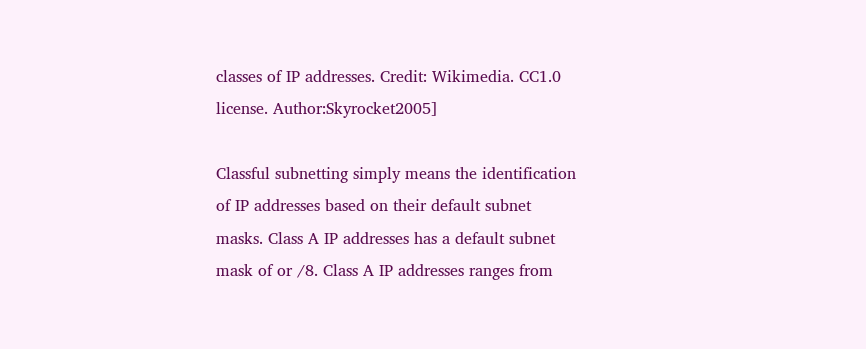classes of IP addresses. Credit: Wikimedia. CC1.0 license. Author:Skyrocket2005]

Classful subnetting simply means the identification of IP addresses based on their default subnet masks. Class A IP addresses has a default subnet mask of or /8. Class A IP addresses ranges from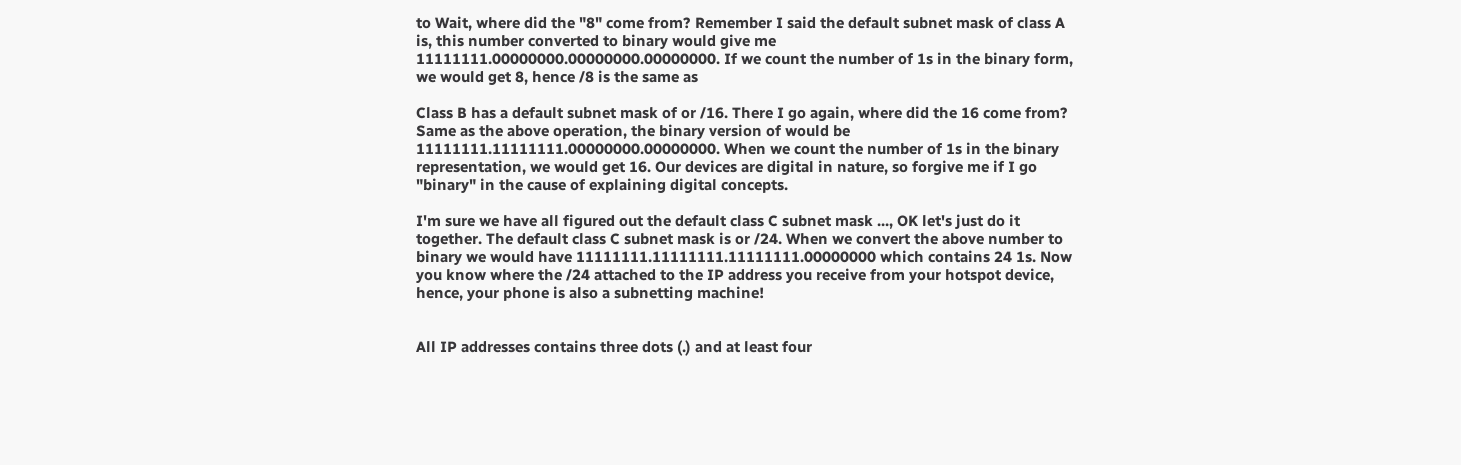to Wait, where did the "8" come from? Remember I said the default subnet mask of class A is, this number converted to binary would give me 11111111.00000000.00000000.00000000. If we count the number of 1s in the binary form, we would get 8, hence /8 is the same as

Class B has a default subnet mask of or /16. There I go again, where did the 16 come from? Same as the above operation, the binary version of would be 11111111.11111111.00000000.00000000. When we count the number of 1s in the binary representation, we would get 16. Our devices are digital in nature, so forgive me if I go "binary" in the cause of explaining digital concepts.

I'm sure we have all figured out the default class C subnet mask ..., OK let's just do it together. The default class C subnet mask is or /24. When we convert the above number to binary we would have 11111111.11111111.11111111.00000000 which contains 24 1s. Now you know where the /24 attached to the IP address you receive from your hotspot device, hence, your phone is also a subnetting machine!


All IP addresses contains three dots (.) and at least four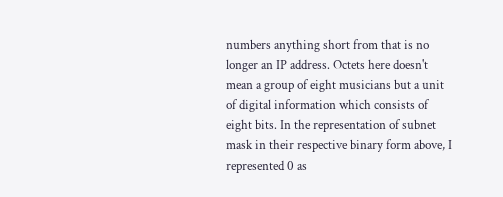numbers anything short from that is no longer an IP address. Octets here doesn't mean a group of eight musicians but a unit of digital information which consists of eight bits. In the representation of subnet mask in their respective binary form above, I represented 0 as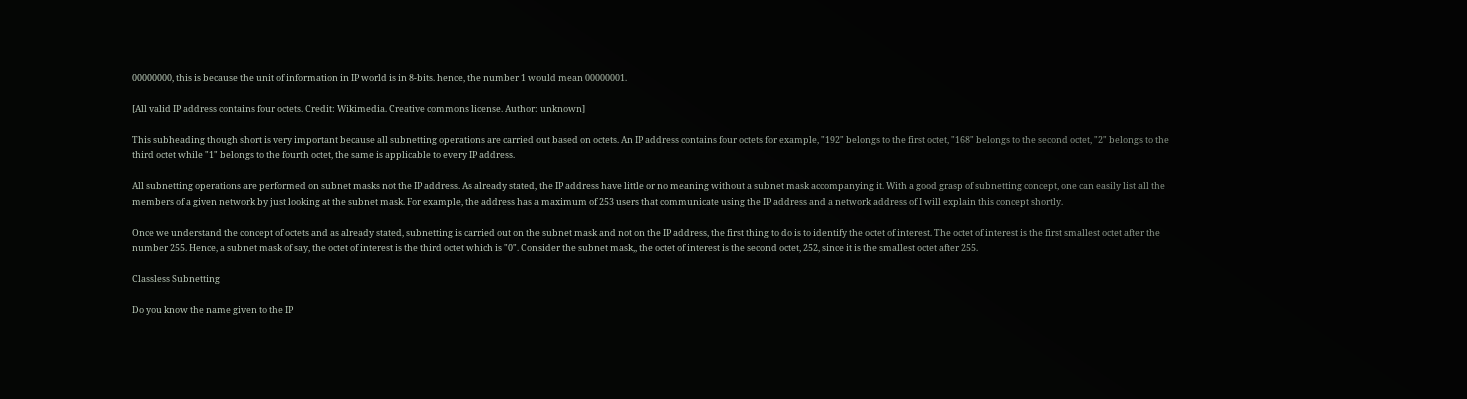00000000, this is because the unit of information in IP world is in 8-bits. hence, the number 1 would mean 00000001.

[All valid IP address contains four octets. Credit: Wikimedia. Creative commons license. Author: unknown]

This subheading though short is very important because all subnetting operations are carried out based on octets. An IP address contains four octets for example, "192" belongs to the first octet, "168" belongs to the second octet, "2" belongs to the third octet while "1" belongs to the fourth octet, the same is applicable to every IP address.

All subnetting operations are performed on subnet masks not the IP address. As already stated, the IP address have little or no meaning without a subnet mask accompanying it. With a good grasp of subnetting concept, one can easily list all the members of a given network by just looking at the subnet mask. For example, the address has a maximum of 253 users that communicate using the IP address and a network address of I will explain this concept shortly.

Once we understand the concept of octets and as already stated, subnetting is carried out on the subnet mask and not on the IP address, the first thing to do is to identify the octet of interest. The octet of interest is the first smallest octet after the number 255. Hence, a subnet mask of say, the octet of interest is the third octet which is "0". Consider the subnet mask,, the octet of interest is the second octet, 252, since it is the smallest octet after 255.

Classless Subnetting

Do you know the name given to the IP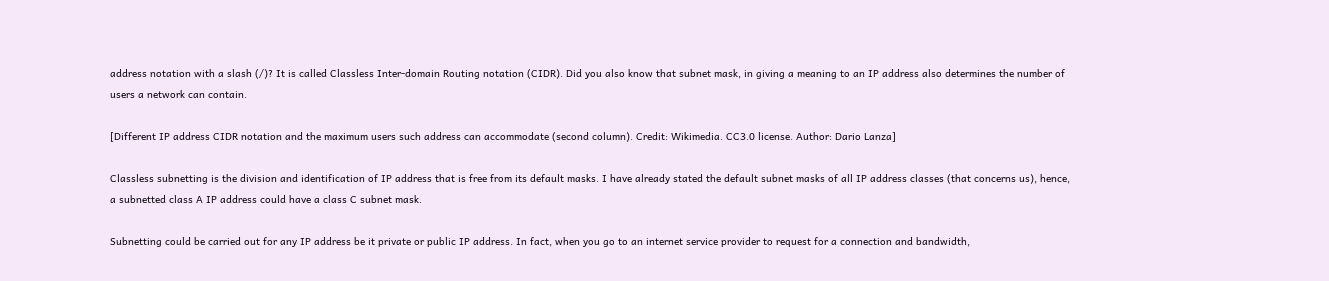address notation with a slash (/)? It is called Classless Inter-domain Routing notation (CIDR). Did you also know that subnet mask, in giving a meaning to an IP address also determines the number of users a network can contain.

[Different IP address CIDR notation and the maximum users such address can accommodate (second column). Credit: Wikimedia. CC3.0 license. Author: Dario Lanza]

Classless subnetting is the division and identification of IP address that is free from its default masks. I have already stated the default subnet masks of all IP address classes (that concerns us), hence, a subnetted class A IP address could have a class C subnet mask.

Subnetting could be carried out for any IP address be it private or public IP address. In fact, when you go to an internet service provider to request for a connection and bandwidth,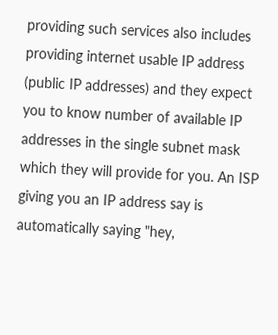providing such services also includes providing internet usable IP address (public IP addresses) and they expect you to know number of available IP addresses in the single subnet mask which they will provide for you. An ISP giving you an IP address say is automatically saying "hey,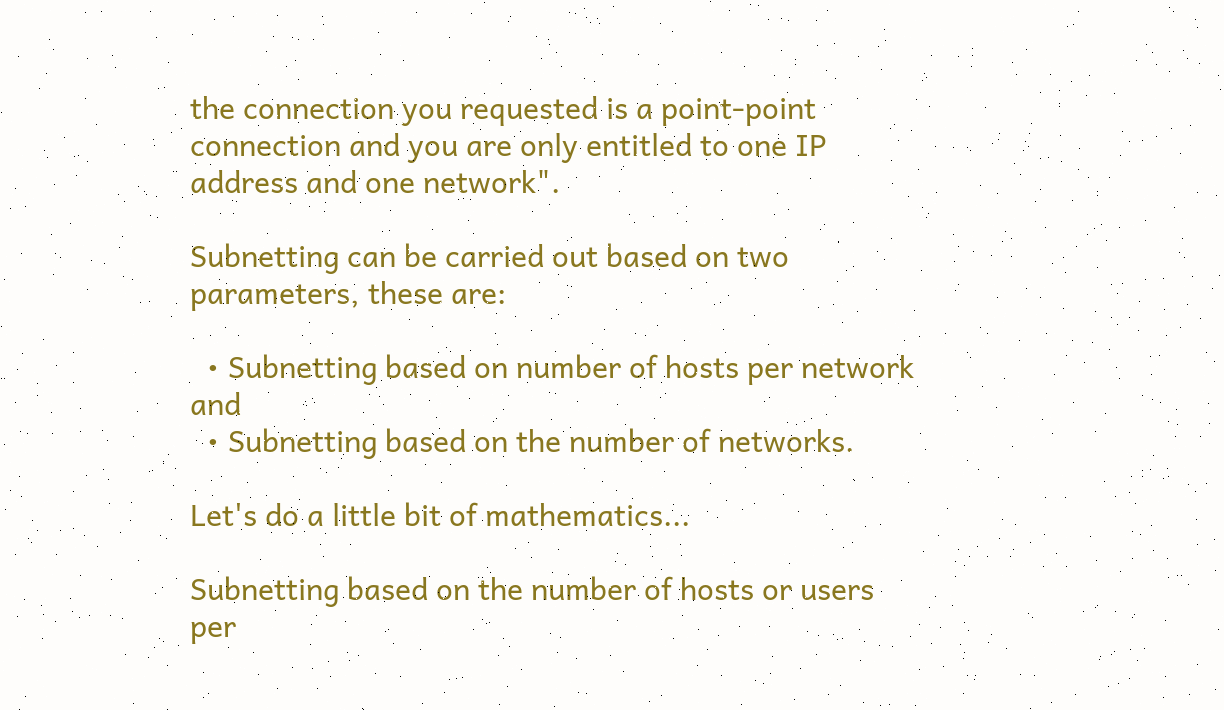the connection you requested is a point-point connection and you are only entitled to one IP address and one network".

Subnetting can be carried out based on two parameters, these are:

  • Subnetting based on number of hosts per network and
  • Subnetting based on the number of networks.

Let's do a little bit of mathematics...

Subnetting based on the number of hosts or users per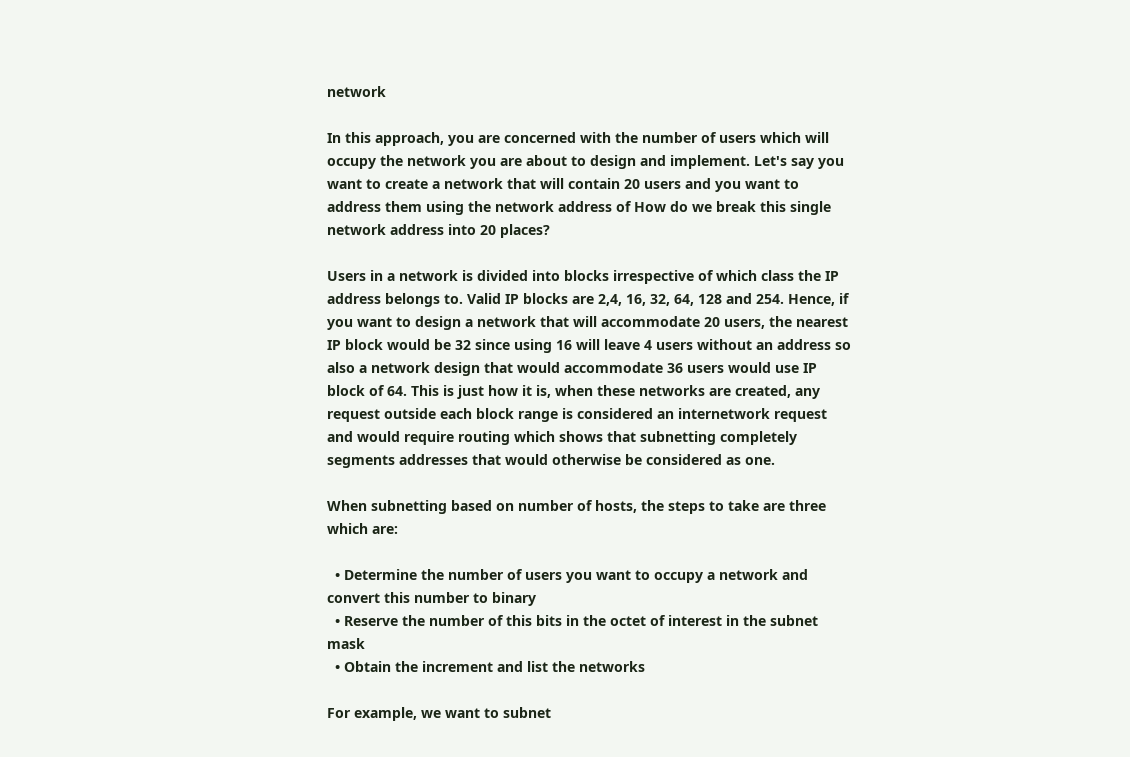network

In this approach, you are concerned with the number of users which will occupy the network you are about to design and implement. Let's say you want to create a network that will contain 20 users and you want to address them using the network address of How do we break this single network address into 20 places?

Users in a network is divided into blocks irrespective of which class the IP address belongs to. Valid IP blocks are 2,4, 16, 32, 64, 128 and 254. Hence, if you want to design a network that will accommodate 20 users, the nearest IP block would be 32 since using 16 will leave 4 users without an address so also a network design that would accommodate 36 users would use IP block of 64. This is just how it is, when these networks are created, any request outside each block range is considered an internetwork request and would require routing which shows that subnetting completely segments addresses that would otherwise be considered as one.

When subnetting based on number of hosts, the steps to take are three which are:

  • Determine the number of users you want to occupy a network and convert this number to binary
  • Reserve the number of this bits in the octet of interest in the subnet mask
  • Obtain the increment and list the networks

For example, we want to subnet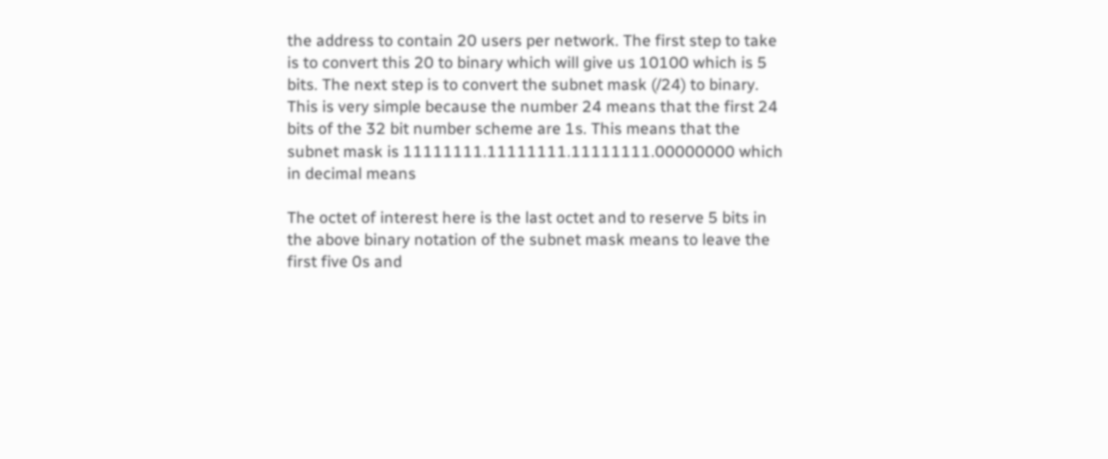the address to contain 20 users per network. The first step to take is to convert this 20 to binary which will give us 10100 which is 5 bits. The next step is to convert the subnet mask (/24) to binary. This is very simple because the number 24 means that the first 24 bits of the 32 bit number scheme are 1s. This means that the subnet mask is 11111111.11111111.11111111.00000000 which in decimal means

The octet of interest here is the last octet and to reserve 5 bits in the above binary notation of the subnet mask means to leave the first five 0s and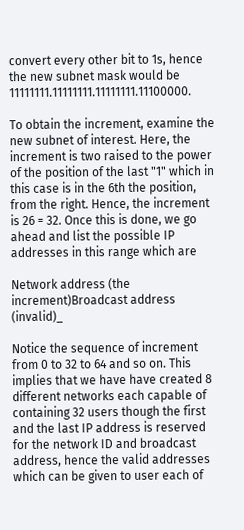convert every other bit to 1s, hence the new subnet mask would be 11111111.11111111.11111111.11100000.

To obtain the increment, examine the new subnet of interest. Here, the increment is two raised to the power of the position of the last "1" which in this case is in the 6th the position, from the right. Hence, the increment is 26 = 32. Once this is done, we go ahead and list the possible IP addresses in this range which are

Network address (the increment)Broadcast address (invalid)_

Notice the sequence of increment from 0 to 32 to 64 and so on. This implies that we have have created 8 different networks each capable of containing 32 users though the first and the last IP address is reserved for the network ID and broadcast address, hence the valid addresses which can be given to user each of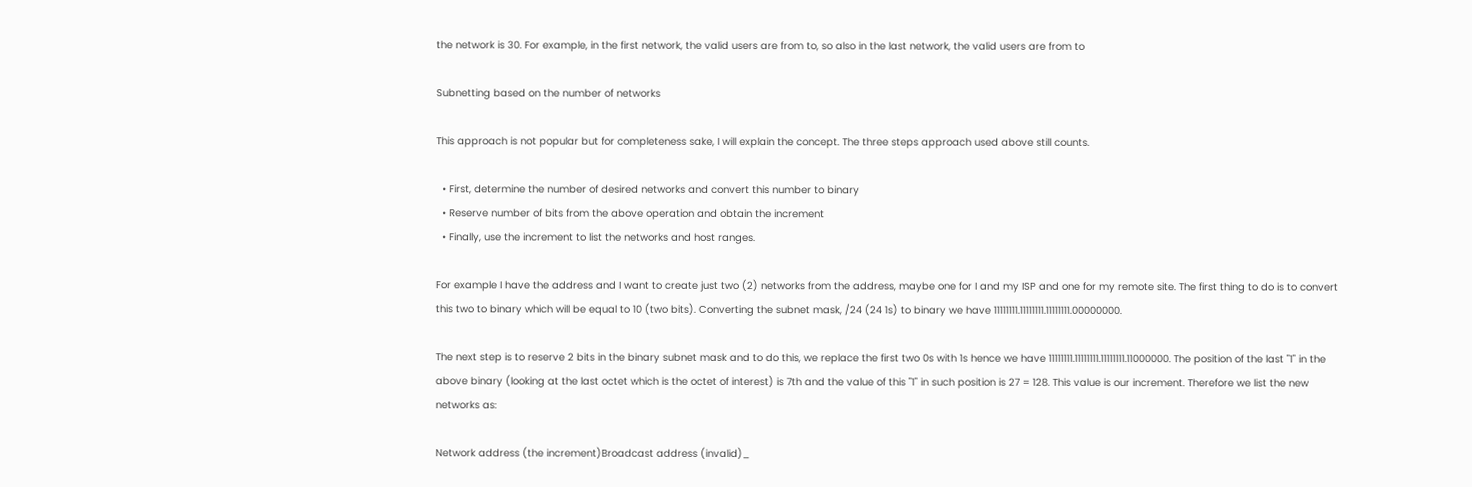the network is 30. For example, in the first network, the valid users are from to, so also in the last network, the valid users are from to

Subnetting based on the number of networks

This approach is not popular but for completeness sake, I will explain the concept. The three steps approach used above still counts.

  • First, determine the number of desired networks and convert this number to binary
  • Reserve number of bits from the above operation and obtain the increment
  • Finally, use the increment to list the networks and host ranges.

For example I have the address and I want to create just two (2) networks from the address, maybe one for I and my ISP and one for my remote site. The first thing to do is to convert this two to binary which will be equal to 10 (two bits). Converting the subnet mask, /24 (24 1s) to binary we have 11111111.11111111.11111111.00000000.

The next step is to reserve 2 bits in the binary subnet mask and to do this, we replace the first two 0s with 1s hence we have 11111111.11111111.11111111.11000000. The position of the last "1" in the above binary (looking at the last octet which is the octet of interest) is 7th and the value of this "1" in such position is 27 = 128. This value is our increment. Therefore we list the new networks as:

Network address (the increment)Broadcast address (invalid)_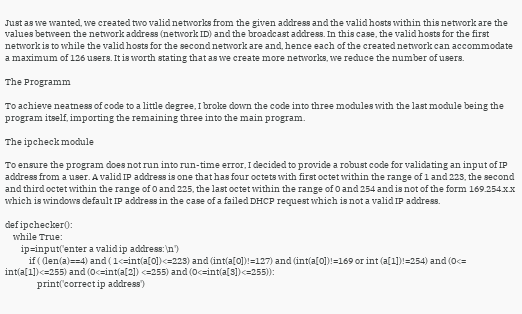Just as we wanted, we created two valid networks from the given address and the valid hosts within this network are the values between the network address (network ID) and the broadcast address. In this case, the valid hosts for the first network is to while the valid hosts for the second network are and, hence each of the created network can accommodate a maximum of 126 users. It is worth stating that as we create more networks, we reduce the number of users.

The Programm

To achieve neatness of code to a little degree, I broke down the code into three modules with the last module being the program itself, importing the remaining three into the main program.

The ipcheck module

To ensure the program does not run into run-time error, I decided to provide a robust code for validating an input of IP address from a user. A valid IP address is one that has four octets with first octet within the range of 1 and 223, the second and third octet within the range of 0 and 225, the last octet within the range of 0 and 254 and is not of the form 169.254.x.x which is windows default IP address in the case of a failed DHCP request which is not a valid IP address.

def ipchecker():
    while True:
        ip=input('enter a valid ip address:\n')
            if ( (len(a)==4) and ( 1<=int(a[0])<=223) and (int(a[0])!=127) and (int(a[0])!=169 or int (a[1])!=254) and (0<= int(a[1])<=255) and (0<=int(a[2]) <=255) and (0<=int(a[3])<=255)):
                print('correct ip address')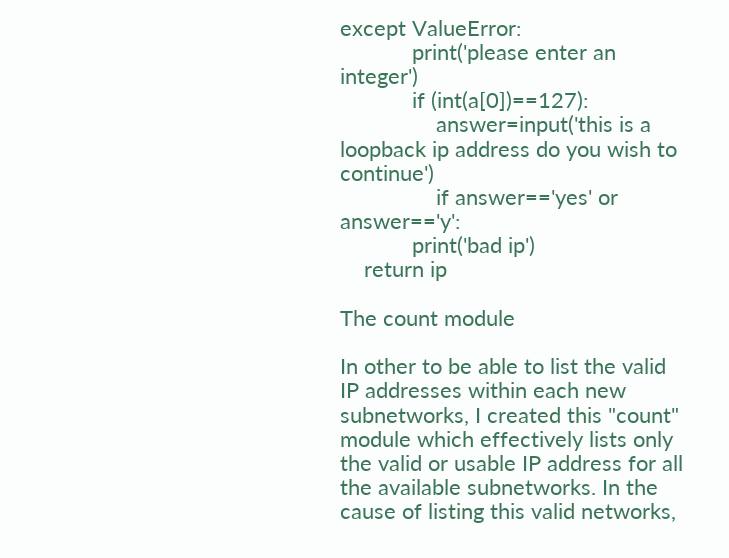except ValueError:
            print('please enter an integer')
            if (int(a[0])==127):
                answer=input('this is a loopback ip address do you wish to continue')
                if answer=='yes' or answer=='y':
            print('bad ip')
    return ip

The count module

In other to be able to list the valid IP addresses within each new subnetworks, I created this "count" module which effectively lists only the valid or usable IP address for all the available subnetworks. In the cause of listing this valid networks,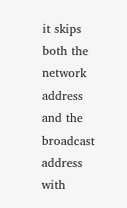it skips both the network address and the broadcast address with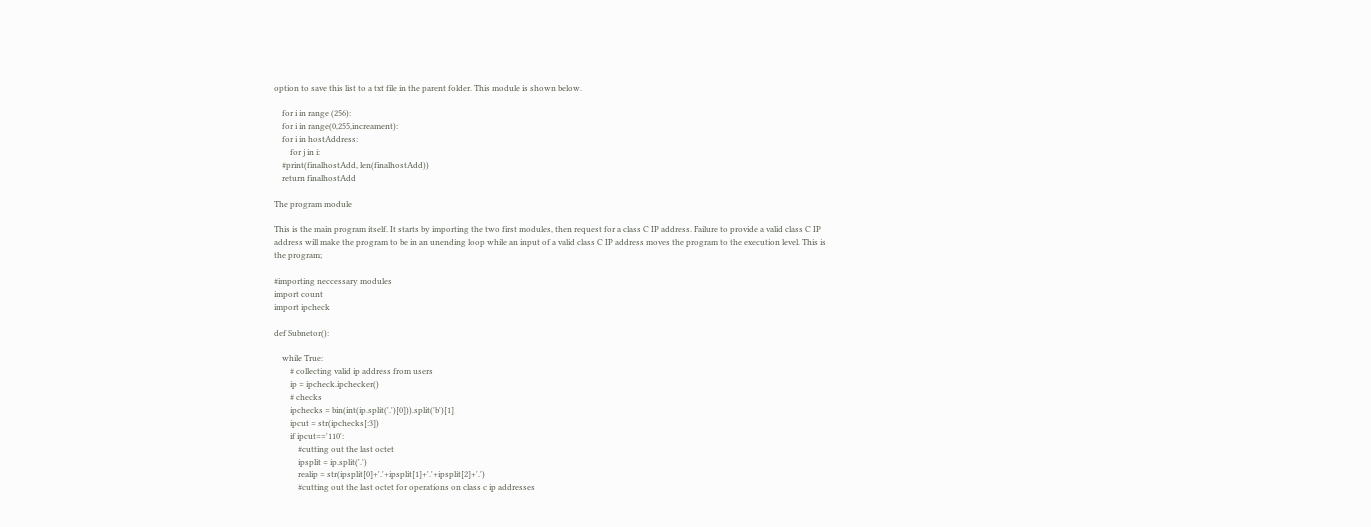option to save this list to a txt file in the parent folder. This module is shown below.

    for i in range (256):
    for i in range(0,255,increament):
    for i in hostAddress:
        for j in i:
    #print(finalhostAdd, len(finalhostAdd))
    return finalhostAdd

The program module

This is the main program itself. It starts by importing the two first modules, then request for a class C IP address. Failure to provide a valid class C IP address will make the program to be in an unending loop while an input of a valid class C IP address moves the program to the execution level. This is the program;

#importing neccessary modules
import count
import ipcheck

def Subnetor():

    while True:
        # collecting valid ip address from users
        ip = ipcheck.ipchecker()
        # checks
        ipchecks = bin(int(ip.split('.')[0])).split('b')[1]
        ipcut = str(ipchecks[:3])
        if ipcut=='110':
            #cutting out the last octet
            ipsplit = ip.split('.')
            realip = str(ipsplit[0]+'.'+ipsplit[1]+'.'+ipsplit[2]+'.')
            #cutting out the last octet for operations on class c ip addresses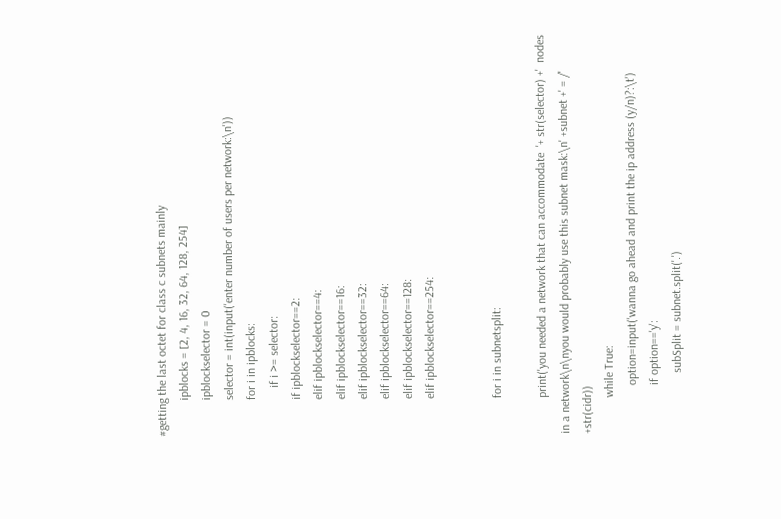#getting the last octet for class c subnets mainly
            ipblocks = [2, 4, 16, 32, 64, 128, 254]
            ipblockselector = 0
            selector = int(input('enter number of users per network:\n'))
            for i in ipblocks:
                if i >= selector:
            if ipblockselector==2:
            elif ipblockselector==4:
            elif ipblockselector==16:
            elif ipblockselector==32:
            elif ipblockselector==64:
            elif ipblockselector==128:
            elif ipblockselector==254:


            for i in subnetsplit:

            print('you needed a network that can accommodate  '+ str(selector) +'  nodes in a network\n\nyou would probably use this subnet mask:\n' +subnet +' = /' +str(cidr))
            while True:
                option=input('wanna go ahead and print the ip address (y/n)?:\t')
                if option=='y':
                    subSplit = subnet.split('.')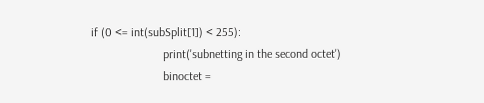if (0 <= int(subSplit[1]) < 255):
                        print('subnetting in the second octet')
                        binoctet =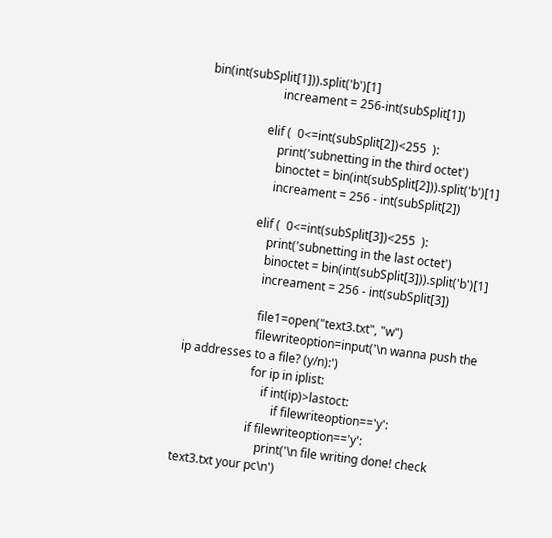bin(int(subSplit[1])).split('b')[1]
                        increament = 256-int(subSplit[1])

                    elif (  0<=int(subSplit[2])<255  ):
                        print('subnetting in the third octet')
                        binoctet = bin(int(subSplit[2])).split('b')[1]
                        increament = 256 - int(subSplit[2])

                    elif (  0<=int(subSplit[3])<255  ):
                        print('subnetting in the last octet')
                        binoctet = bin(int(subSplit[3])).split('b')[1]
                        increament = 256 - int(subSplit[3])

                        file1=open("text3.txt", "w")
                        filewriteoption=input('\n wanna push the ip addresses to a file? (y/n):')
                        for ip in iplist:
                            if int(ip)>lastoct:
                                if filewriteoption=='y':
                        if filewriteoption=='y':
                            print('\n file writing done! check text3.txt your pc\n')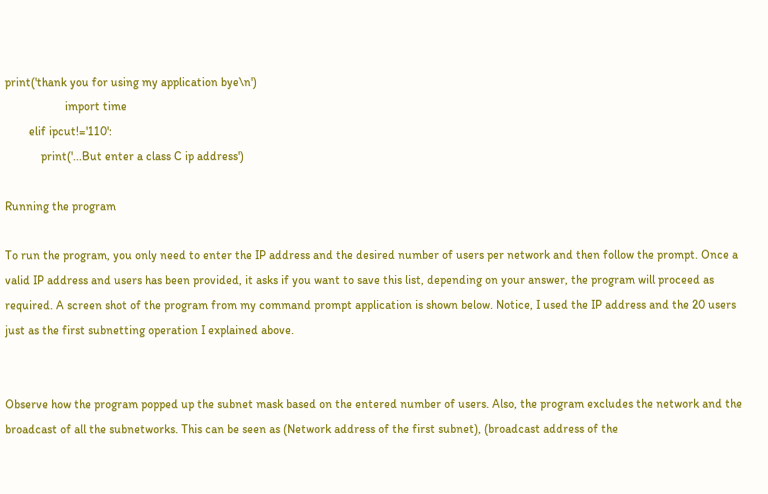print('thank you for using my application bye\n')
                    import time
        elif ipcut!='110':
            print('...But enter a class C ip address')

Running the program

To run the program, you only need to enter the IP address and the desired number of users per network and then follow the prompt. Once a valid IP address and users has been provided, it asks if you want to save this list, depending on your answer, the program will proceed as required. A screen shot of the program from my command prompt application is shown below. Notice, I used the IP address and the 20 users just as the first subnetting operation I explained above.


Observe how the program popped up the subnet mask based on the entered number of users. Also, the program excludes the network and the broadcast of all the subnetworks. This can be seen as (Network address of the first subnet), (broadcast address of the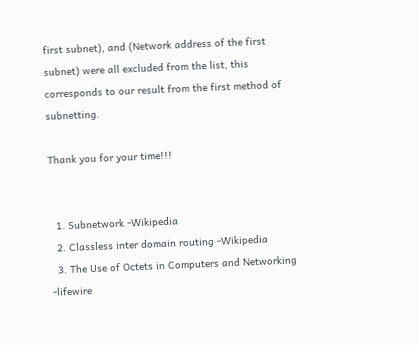first subnet), and (Network address of the first subnet) were all excluded from the list, this corresponds to our result from the first method of subnetting.

Thank you for your time!!!


  1. Subnetwork -Wikipedia
  2. Classless inter domain routing -Wikipedia
  3. The Use of Octets in Computers and Networking -lifewire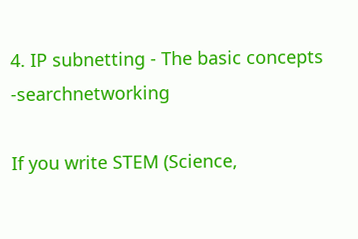4. IP subnetting - The basic concepts -searchnetworking

If you write STEM (Science,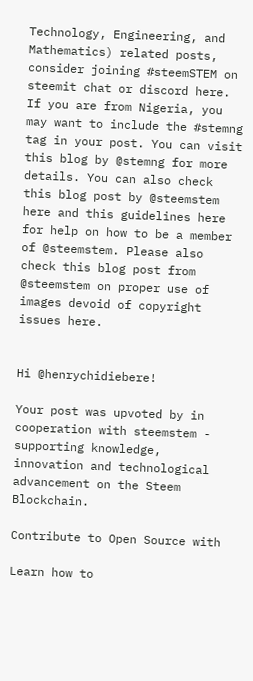Technology, Engineering, and Mathematics) related posts, consider joining #steemSTEM on steemit chat or discord here. If you are from Nigeria, you may want to include the #stemng tag in your post. You can visit this blog by @stemng for more details. You can also check this blog post by @steemstem here and this guidelines here for help on how to be a member of @steemstem. Please also check this blog post from @steemstem on proper use of images devoid of copyright issues here.


Hi @henrychidiebere!

Your post was upvoted by in cooperation with steemstem - supporting knowledge, innovation and technological advancement on the Steem Blockchain.

Contribute to Open Source with

Learn how to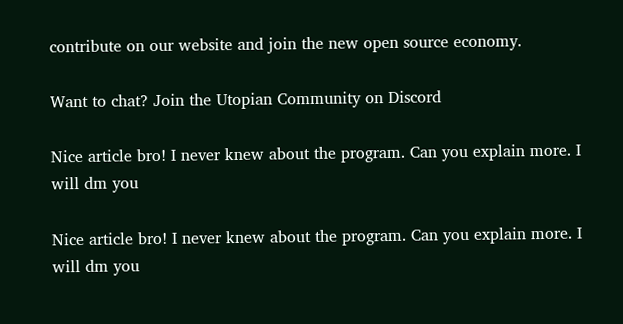contribute on our website and join the new open source economy.

Want to chat? Join the Utopian Community on Discord

Nice article bro! I never knew about the program. Can you explain more. I will dm you

Nice article bro! I never knew about the program. Can you explain more. I will dm you